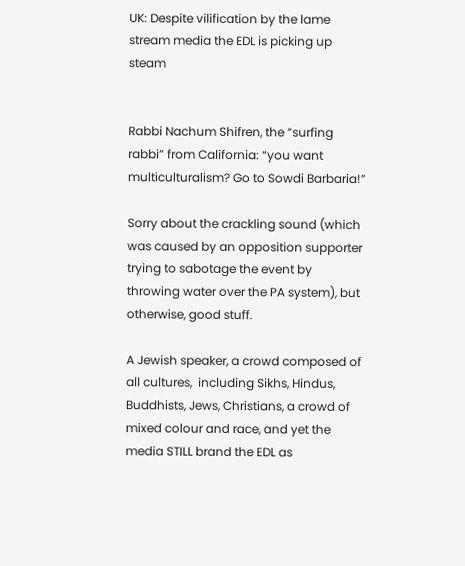UK: Despite vilification by the lame stream media the EDL is picking up steam


Rabbi Nachum Shifren, the “surfing rabbi” from California: “you want multiculturalism? Go to Sowdi Barbaria!”

Sorry about the crackling sound (which was caused by an opposition supporter trying to sabotage the event by throwing water over the PA system), but otherwise, good stuff.

A Jewish speaker, a crowd composed of all cultures,  including Sikhs, Hindus, Buddhists, Jews, Christians, a crowd of mixed colour and race, and yet the media STILL brand the EDL as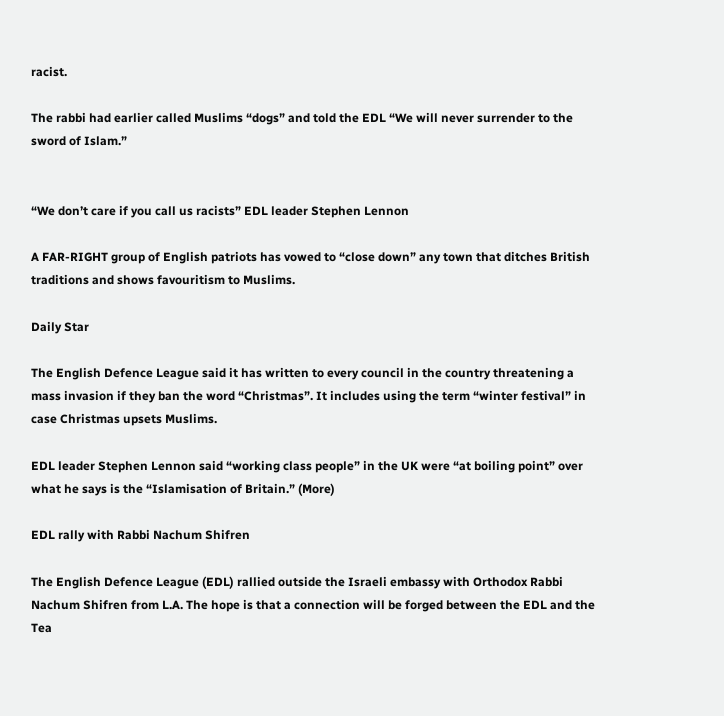racist.

The rabbi had earlier called Muslims “dogs” and told the EDL “We will never surrender to the sword of Islam.”


“We don’t care if you call us racists” EDL leader Stephen Lennon

A FAR-RIGHT group of English patriots has vowed to “close down” any town that ditches British traditions and shows favouritism to Muslims.

Daily Star

The English Defence League said it has written to every council in the country threatening a mass invasion if they ban the word “Christmas”. It includes using the term “winter festival” in case Christmas upsets Muslims.

EDL leader Stephen Lennon said “working class people” in the UK were “at boiling point” over what he says is the “Islamisation of Britain.” (More)

EDL rally with Rabbi Nachum Shifren

The English Defence League (EDL) rallied outside the Israeli embassy with Orthodox Rabbi Nachum Shifren from L.A. The hope is that a connection will be forged between the EDL and the Tea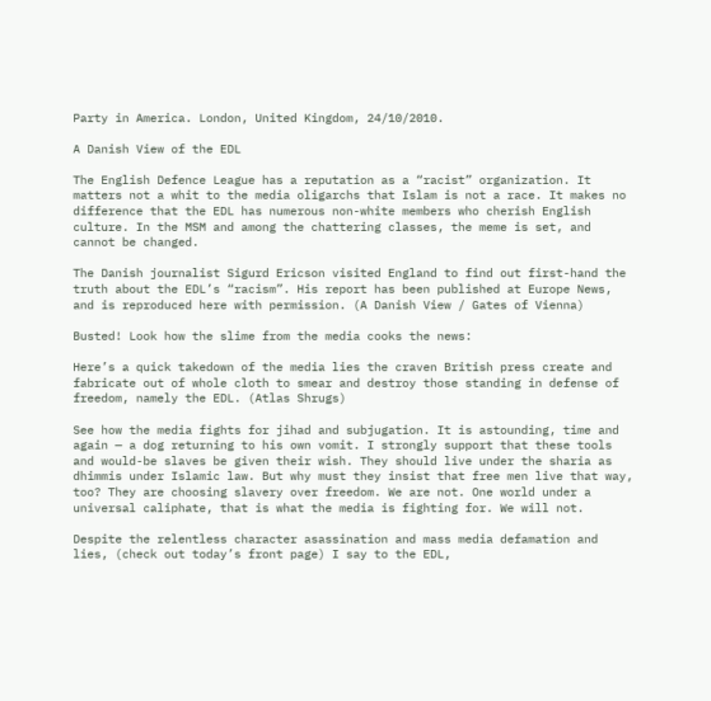Party in America. London, United Kingdom, 24/10/2010.

A Danish View of the EDL

The English Defence League has a reputation as a “racist” organization. It matters not a whit to the media oligarchs that Islam is not a race. It makes no difference that the EDL has numerous non-white members who cherish English culture. In the MSM and among the chattering classes, the meme is set, and cannot be changed.

The Danish journalist Sigurd Ericson visited England to find out first-hand the truth about the EDL’s “racism”. His report has been published at Europe News, and is reproduced here with permission. (A Danish View / Gates of Vienna)

Busted! Look how the slime from the media cooks the news:

Here’s a quick takedown of the media lies the craven British press create and fabricate out of whole cloth to smear and destroy those standing in defense of freedom, namely the EDL. (Atlas Shrugs)

See how the media fights for jihad and subjugation. It is astounding, time and again — a dog returning to his own vomit. I strongly support that these tools and would-be slaves be given their wish. They should live under the sharia as dhimmis under Islamic law. But why must they insist that free men live that way, too? They are choosing slavery over freedom. We are not. One world under a universal caliphate, that is what the media is fighting for. We will not.

Despite the relentless character asassination and mass media defamation and lies, (check out today’s front page) I say to the EDL,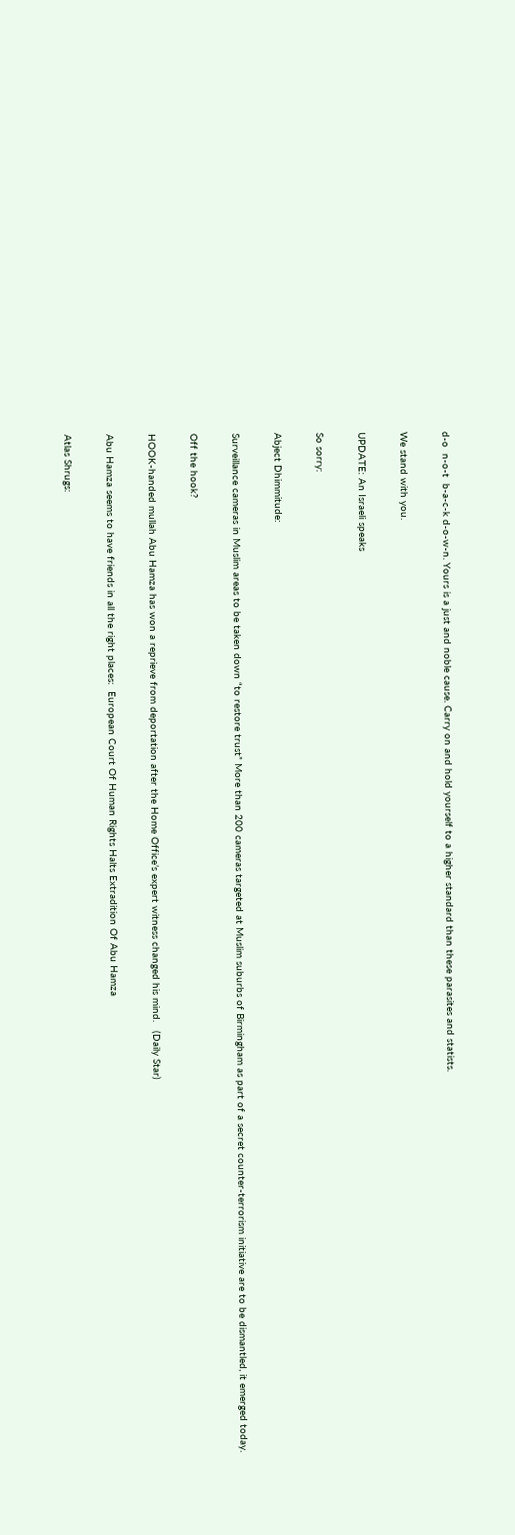d-o  n-o-t  b-a-c-k d-o-w-n. Yours is a just and noble cause. Carry on and hold yourself to a higher standard than these parasites and statists.

We stand with you.

UPDATE: An Israeli speaks

So sorry:

Abject Dhimmitude:

Surveillance cameras in Muslim areas to be taken down “to restore trust” More than 200 cameras targeted at Muslim suburbs of Birmingham as part of a secret counter-terrorism initiative are to be dismantled, it emerged today.

Off the hook?

HOOK-handed mullah Abu Hamza has won a reprieve from deportation after the Home Office’s expert witness changed his mind.   (Daily Star)

Abu Hamza seems to have friends in all the right places:  European Court Of Human Rights Halts Extradition Of Abu Hamza

Atlas Shrugs: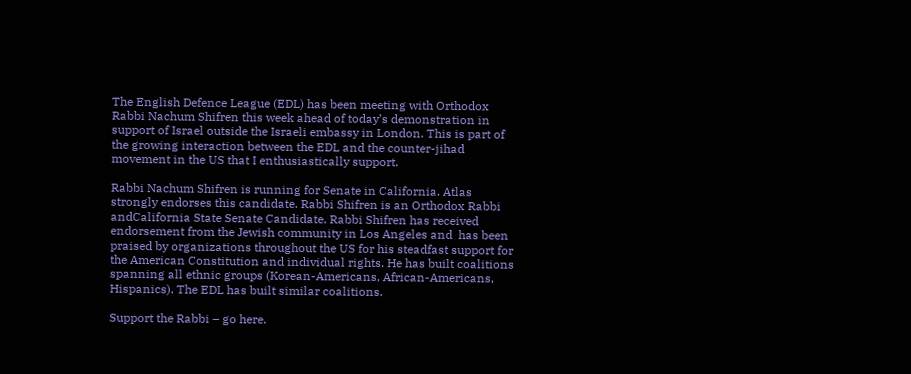The English Defence League (EDL) has been meeting with Orthodox Rabbi Nachum Shifren this week ahead of today’s demonstration in support of Israel outside the Israeli embassy in London. This is part of the growing interaction between the EDL and the counter-jihad movement in the US that I enthusiastically support.

Rabbi Nachum Shifren is running for Senate in California. Atlas strongly endorses this candidate. Rabbi Shifren is an Orthodox Rabbi andCalifornia State Senate Candidate. Rabbi Shifren has received endorsement from the Jewish community in Los Angeles and  has been praised by organizations throughout the US for his steadfast support for the American Constitution and individual rights. He has built coalitions spanning all ethnic groups (Korean-Americans, African-Americans, Hispanics). The EDL has built similar coalitions.

Support the Rabbi – go here.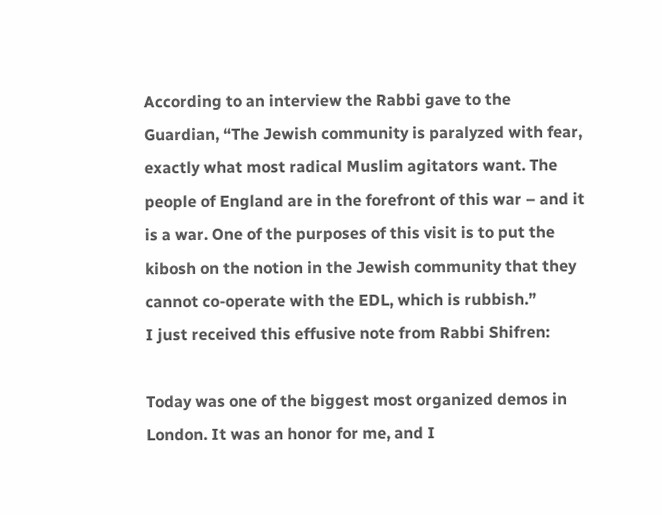According to an interview the Rabbi gave to the Guardian, “The Jewish community is paralyzed with fear, exactly what most radical Muslim agitators want. The people of England are in the forefront of this war – and it is a war. One of the purposes of this visit is to put the kibosh on the notion in the Jewish community that they cannot co-operate with the EDL, which is rubbish.”
I just received this effusive note from Rabbi Shifren:

Today was one of the biggest most organized demos in London. It was an honor for me, and I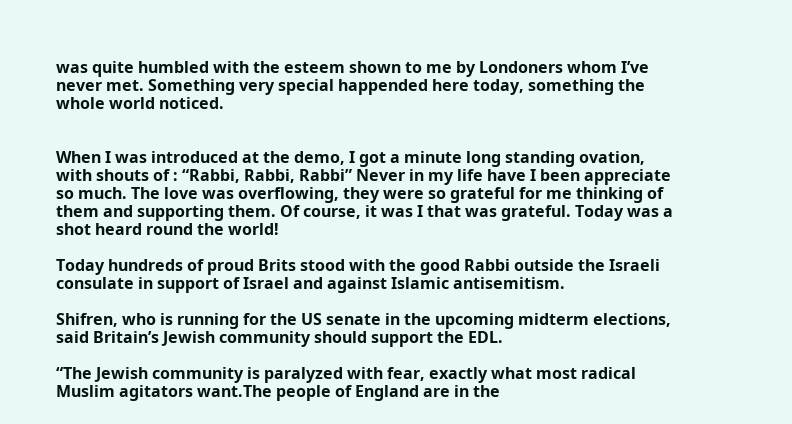was quite humbled with the esteem shown to me by Londoners whom I’ve never met. Something very special happended here today, something the whole world noticed.


When I was introduced at the demo, I got a minute long standing ovation, with shouts of : “Rabbi, Rabbi, Rabbi” Never in my life have I been appreciate so much. The love was overflowing, they were so grateful for me thinking of them and supporting them. Of course, it was I that was grateful. Today was a shot heard round the world!

Today hundreds of proud Brits stood with the good Rabbi outside the Israeli consulate in support of Israel and against Islamic antisemitism.

Shifren, who is running for the US senate in the upcoming midterm elections, said Britain’s Jewish community should support the EDL.

“The Jewish community is paralyzed with fear, exactly what most radical Muslim agitators want.The people of England are in the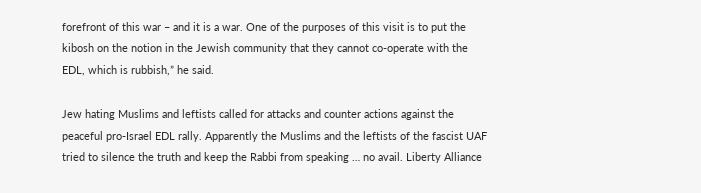forefront of this war – and it is a war. One of the purposes of this visit is to put the kibosh on the notion in the Jewish community that they cannot co-operate with the EDL, which is rubbish,” he said.

Jew hating Muslims and leftists called for attacks and counter actions against the peaceful pro-Israel EDL rally. Apparently the Muslims and the leftists of the fascist UAF tried to silence the truth and keep the Rabbi from speaking … no avail. Liberty Alliance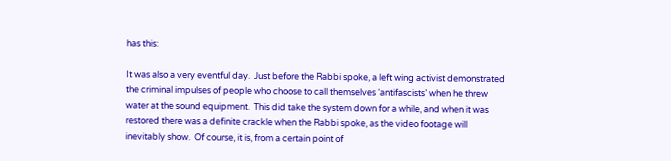has this:

It was also a very eventful day.  Just before the Rabbi spoke, a left wing activist demonstrated the criminal impulses of people who choose to call themselves ‘antifascists’ when he threw water at the sound equipment.  This did take the system down for a while, and when it was restored there was a definite crackle when the Rabbi spoke, as the video footage will inevitably show.  Of course, it is, from a certain point of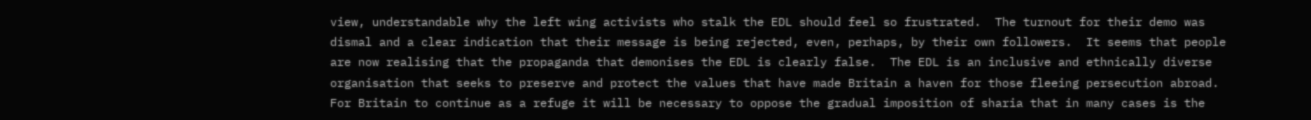view, understandable why the left wing activists who stalk the EDL should feel so frustrated.  The turnout for their demo was dismal and a clear indication that their message is being rejected, even, perhaps, by their own followers.  It seems that people are now realising that the propaganda that demonises the EDL is clearly false.  The EDL is an inclusive and ethnically diverse organisation that seeks to preserve and protect the values that have made Britain a haven for those fleeing persecution abroad.  For Britain to continue as a refuge it will be necessary to oppose the gradual imposition of sharia that in many cases is the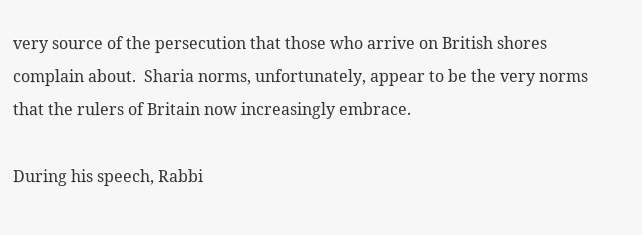very source of the persecution that those who arrive on British shores complain about.  Sharia norms, unfortunately, appear to be the very norms that the rulers of Britain now increasingly embrace.

During his speech, Rabbi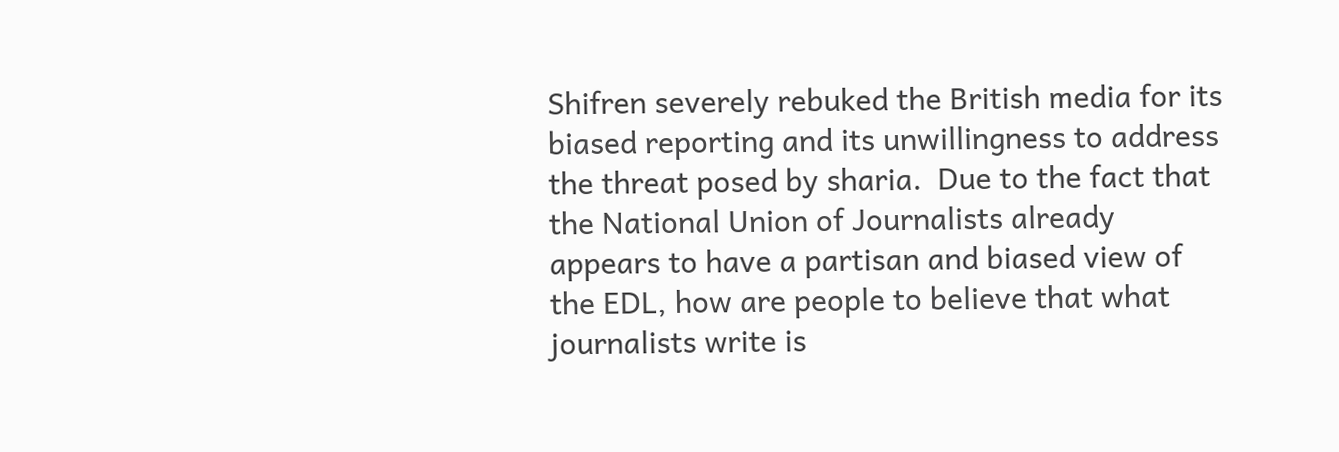Shifren severely rebuked the British media for its biased reporting and its unwillingness to address the threat posed by sharia.  Due to the fact that the National Union of Journalists already appears to have a partisan and biased view of the EDL, how are people to believe that what journalists write is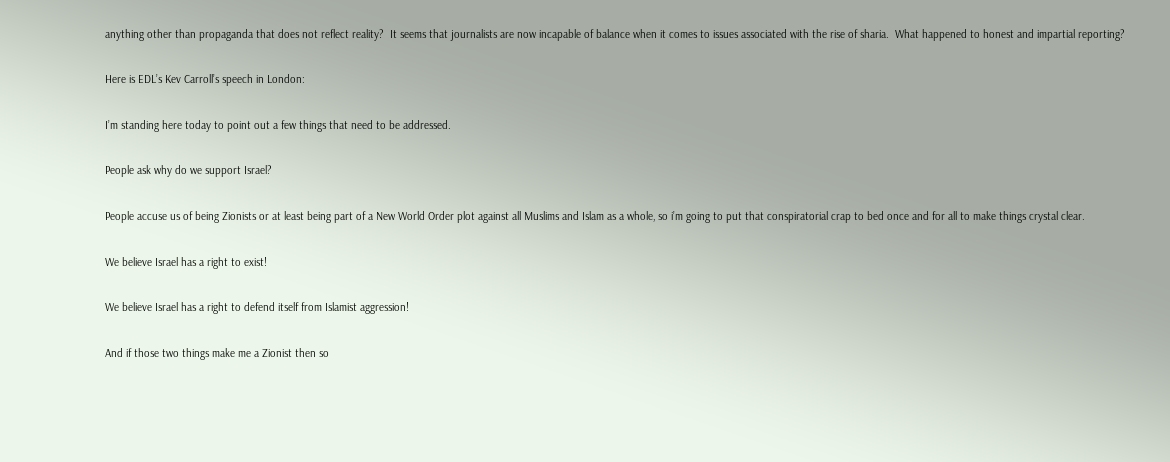anything other than propaganda that does not reflect reality?  It seems that journalists are now incapable of balance when it comes to issues associated with the rise of sharia.  What happened to honest and impartial reporting?

Here is EDL’s Kev Carroll’s speech in London:

I’m standing here today to point out a few things that need to be addressed.

People ask why do we support Israel?

People accuse us of being Zionists or at least being part of a New World Order plot against all Muslims and Islam as a whole, so i’m going to put that conspiratorial crap to bed once and for all to make things crystal clear.

We believe Israel has a right to exist!

We believe Israel has a right to defend itself from Islamist aggression!

And if those two things make me a Zionist then so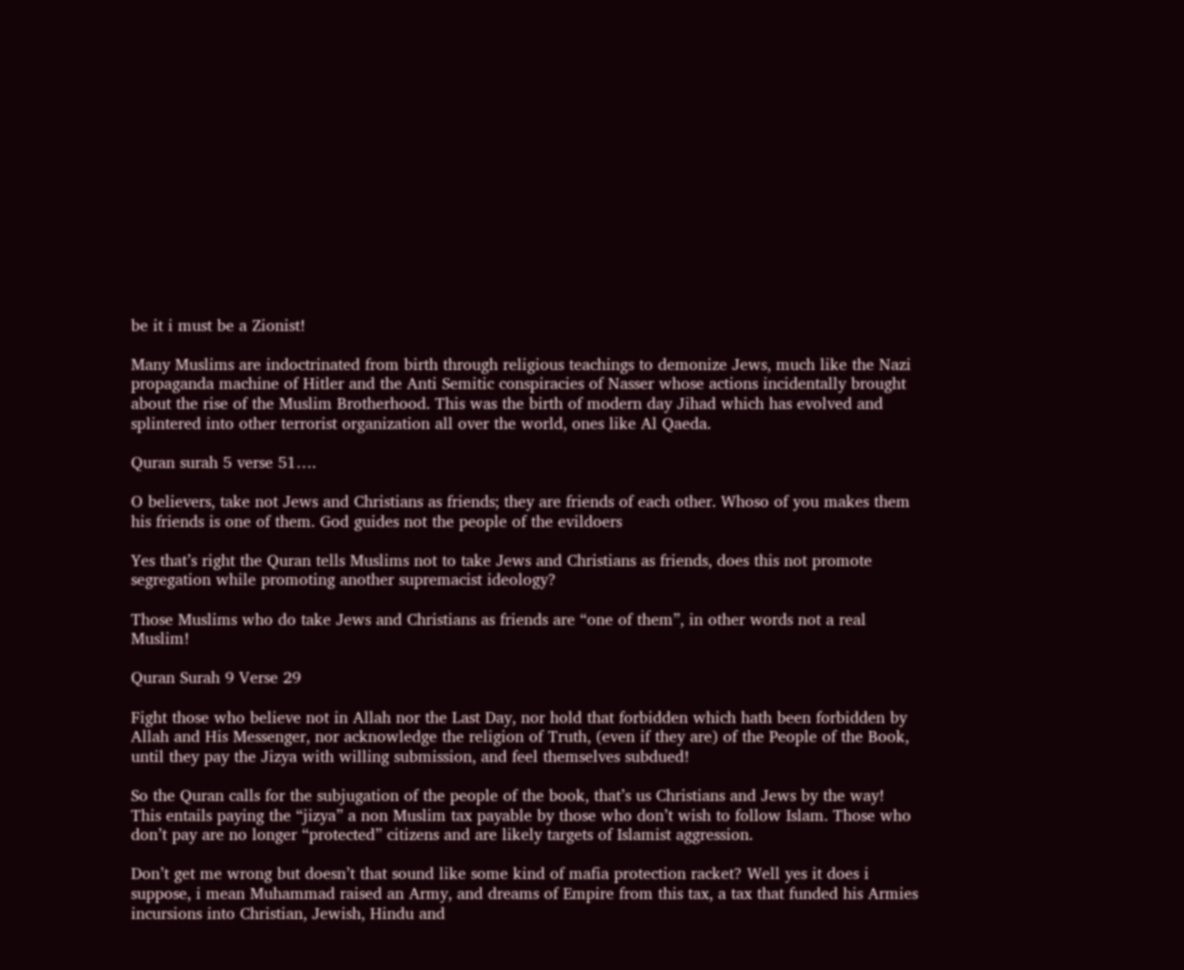be it i must be a Zionist!

Many Muslims are indoctrinated from birth through religious teachings to demonize Jews, much like the Nazi propaganda machine of Hitler and the Anti Semitic conspiracies of Nasser whose actions incidentally brought about the rise of the Muslim Brotherhood. This was the birth of modern day Jihad which has evolved and splintered into other terrorist organization all over the world, ones like Al Qaeda.

Quran surah 5 verse 51….

O believers, take not Jews and Christians as friends; they are friends of each other. Whoso of you makes them his friends is one of them. God guides not the people of the evildoers

Yes that’s right the Quran tells Muslims not to take Jews and Christians as friends, does this not promote segregation while promoting another supremacist ideology?

Those Muslims who do take Jews and Christians as friends are “one of them”, in other words not a real Muslim!

Quran Surah 9 Verse 29

Fight those who believe not in Allah nor the Last Day, nor hold that forbidden which hath been forbidden by Allah and His Messenger, nor acknowledge the religion of Truth, (even if they are) of the People of the Book, until they pay the Jizya with willing submission, and feel themselves subdued!

So the Quran calls for the subjugation of the people of the book, that’s us Christians and Jews by the way! This entails paying the “jizya” a non Muslim tax payable by those who don’t wish to follow Islam. Those who don’t pay are no longer “protected” citizens and are likely targets of Islamist aggression.

Don’t get me wrong but doesn’t that sound like some kind of mafia protection racket? Well yes it does i suppose, i mean Muhammad raised an Army, and dreams of Empire from this tax, a tax that funded his Armies incursions into Christian, Jewish, Hindu and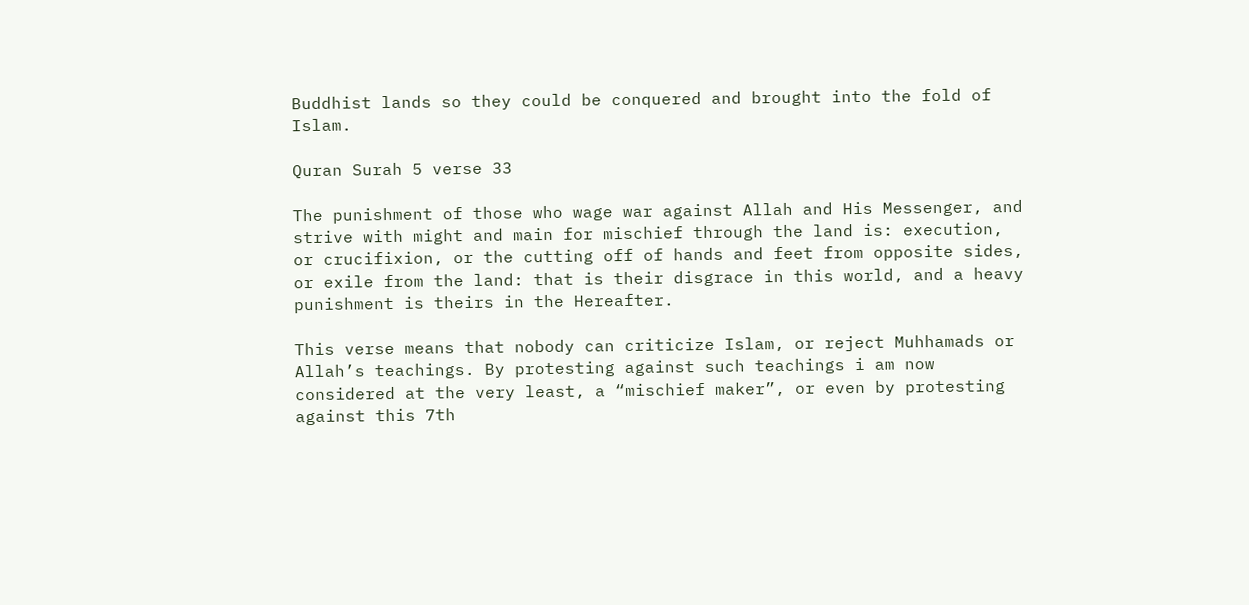Buddhist lands so they could be conquered and brought into the fold of Islam.

Quran Surah 5 verse 33

The punishment of those who wage war against Allah and His Messenger, and strive with might and main for mischief through the land is: execution, or crucifixion, or the cutting off of hands and feet from opposite sides, or exile from the land: that is their disgrace in this world, and a heavy punishment is theirs in the Hereafter.

This verse means that nobody can criticize Islam, or reject Muhhamads or Allah’s teachings. By protesting against such teachings i am now considered at the very least, a “mischief maker”, or even by protesting against this 7th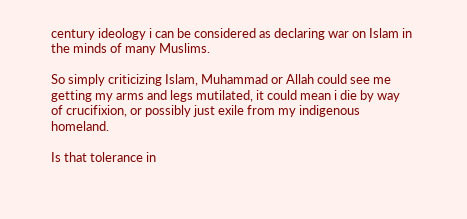century ideology i can be considered as declaring war on Islam in the minds of many Muslims.

So simply criticizing Islam, Muhammad or Allah could see me getting my arms and legs mutilated, it could mean i die by way of crucifixion, or possibly just exile from my indigenous homeland.

Is that tolerance in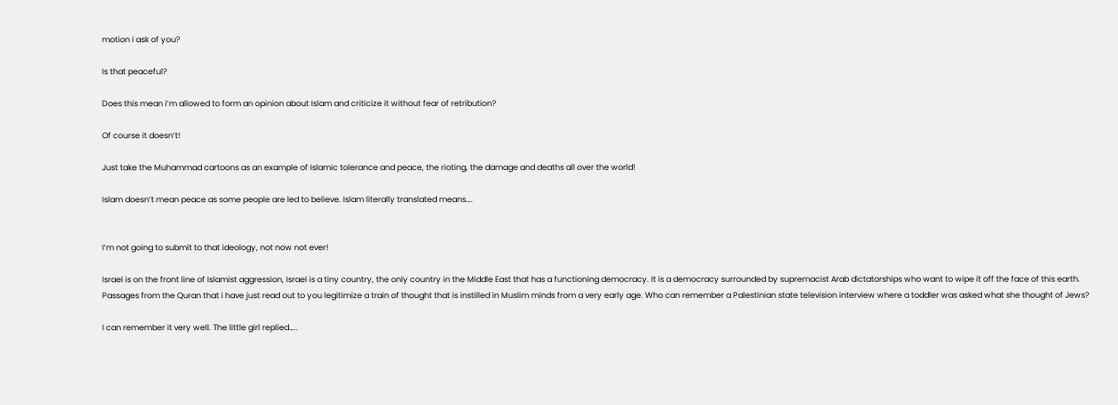motion i ask of you?

Is that peaceful?

Does this mean i’m allowed to form an opinion about Islam and criticize it without fear of retribution?

Of course it doesn’t!

Just take the Muhammad cartoons as an example of Islamic tolerance and peace, the rioting, the damage and deaths all over the world!

Islam doesn’t mean peace as some people are led to believe. Islam literally translated means….


I’m not going to submit to that ideology, not now not ever!

Israel is on the front line of Islamist aggression, Israel is a tiny country, the only country in the Middle East that has a functioning democracy. It is a democracy surrounded by supremacist Arab dictatorships who want to wipe it off the face of this earth. Passages from the Quran that i have just read out to you legitimize a train of thought that is instilled in Muslim minds from a very early age. Who can remember a Palestinian state television interview where a toddler was asked what she thought of Jews?

I can remember it very well. The little girl replied…..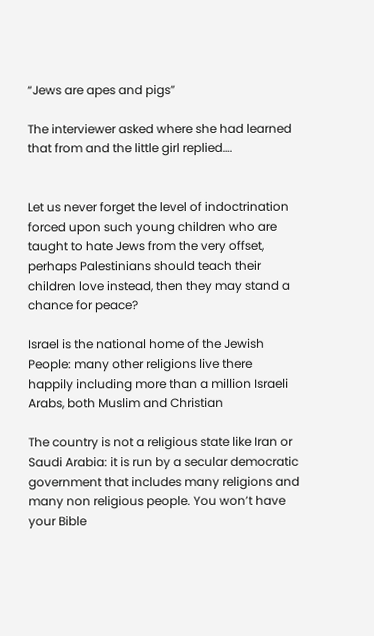“Jews are apes and pigs”

The interviewer asked where she had learned that from and the little girl replied….


Let us never forget the level of indoctrination forced upon such young children who are taught to hate Jews from the very offset, perhaps Palestinians should teach their children love instead, then they may stand a chance for peace?

Israel is the national home of the Jewish People: many other religions live there happily including more than a million Israeli Arabs, both Muslim and Christian

The country is not a religious state like Iran or Saudi Arabia: it is run by a secular democratic government that includes many religions and many non religious people. You won’t have your Bible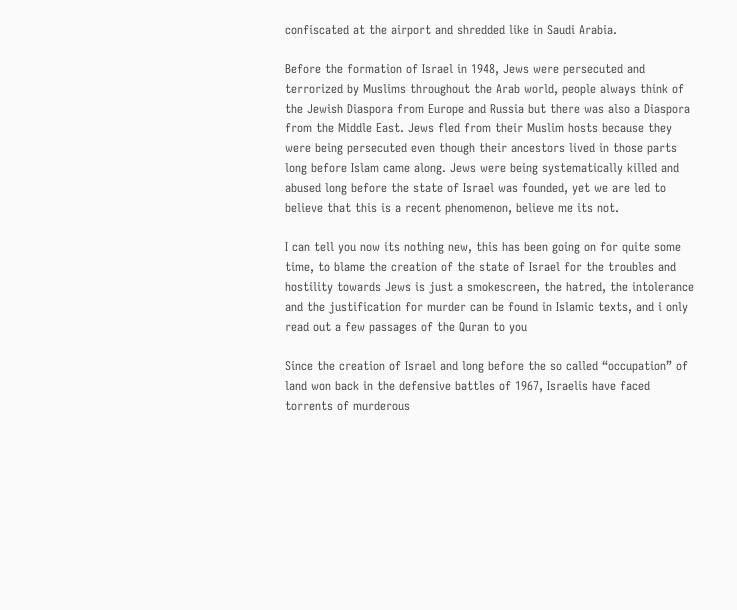confiscated at the airport and shredded like in Saudi Arabia.

Before the formation of Israel in 1948, Jews were persecuted and terrorized by Muslims throughout the Arab world, people always think of the Jewish Diaspora from Europe and Russia but there was also a Diaspora from the Middle East. Jews fled from their Muslim hosts because they were being persecuted even though their ancestors lived in those parts long before Islam came along. Jews were being systematically killed and abused long before the state of Israel was founded, yet we are led to believe that this is a recent phenomenon, believe me its not.

I can tell you now its nothing new, this has been going on for quite some time, to blame the creation of the state of Israel for the troubles and hostility towards Jews is just a smokescreen, the hatred, the intolerance and the justification for murder can be found in Islamic texts, and i only read out a few passages of the Quran to you

Since the creation of Israel and long before the so called “occupation” of land won back in the defensive battles of 1967, Israelis have faced torrents of murderous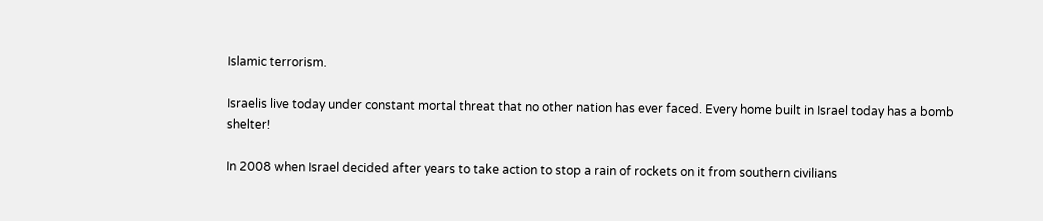Islamic terrorism.

Israelis live today under constant mortal threat that no other nation has ever faced. Every home built in Israel today has a bomb shelter!

In 2008 when Israel decided after years to take action to stop a rain of rockets on it from southern civilians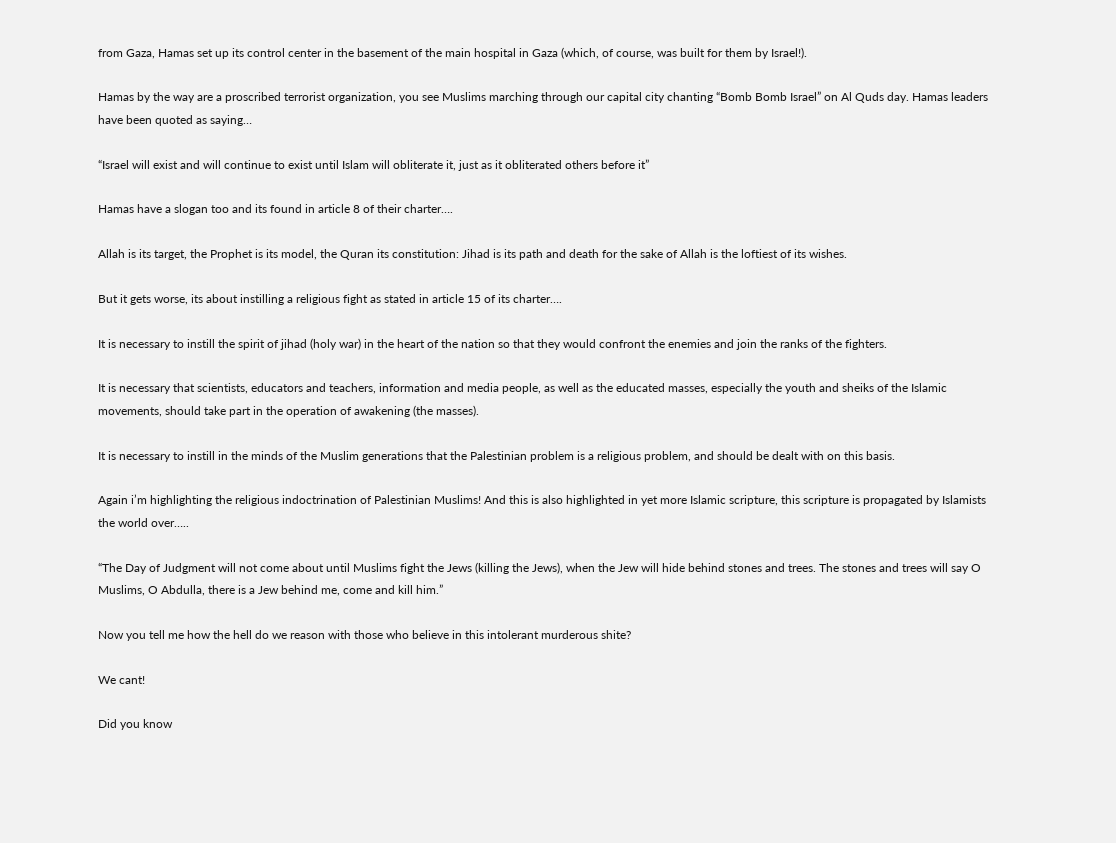from Gaza, Hamas set up its control center in the basement of the main hospital in Gaza (which, of course, was built for them by Israel!).

Hamas by the way are a proscribed terrorist organization, you see Muslims marching through our capital city chanting “Bomb Bomb Israel” on Al Quds day. Hamas leaders have been quoted as saying…

“Israel will exist and will continue to exist until Islam will obliterate it, just as it obliterated others before it”

Hamas have a slogan too and its found in article 8 of their charter….

Allah is its target, the Prophet is its model, the Quran its constitution: Jihad is its path and death for the sake of Allah is the loftiest of its wishes.

But it gets worse, its about instilling a religious fight as stated in article 15 of its charter….

It is necessary to instill the spirit of jihad (holy war) in the heart of the nation so that they would confront the enemies and join the ranks of the fighters.

It is necessary that scientists, educators and teachers, information and media people, as well as the educated masses, especially the youth and sheiks of the Islamic movements, should take part in the operation of awakening (the masses).

It is necessary to instill in the minds of the Muslim generations that the Palestinian problem is a religious problem, and should be dealt with on this basis.

Again i’m highlighting the religious indoctrination of Palestinian Muslims! And this is also highlighted in yet more Islamic scripture, this scripture is propagated by Islamists the world over…..

“The Day of Judgment will not come about until Muslims fight the Jews (killing the Jews), when the Jew will hide behind stones and trees. The stones and trees will say O Muslims, O Abdulla, there is a Jew behind me, come and kill him.”

Now you tell me how the hell do we reason with those who believe in this intolerant murderous shite?

We cant!

Did you know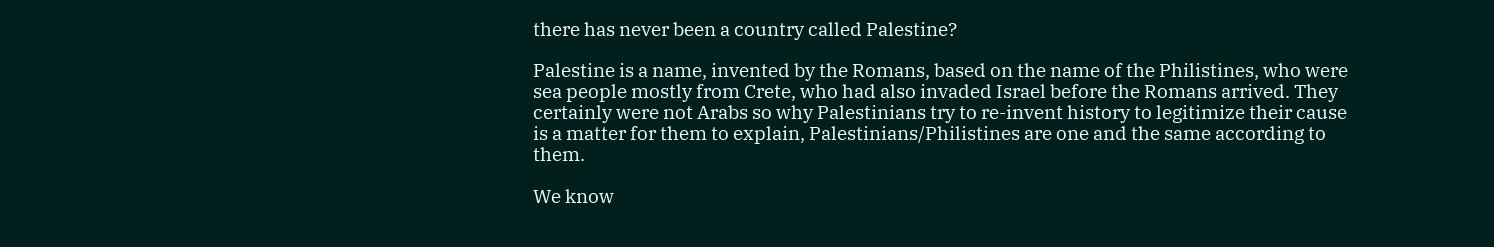there has never been a country called Palestine?

Palestine is a name, invented by the Romans, based on the name of the Philistines, who were sea people mostly from Crete, who had also invaded Israel before the Romans arrived. They certainly were not Arabs so why Palestinians try to re-invent history to legitimize their cause is a matter for them to explain, Palestinians/Philistines are one and the same according to them.

We know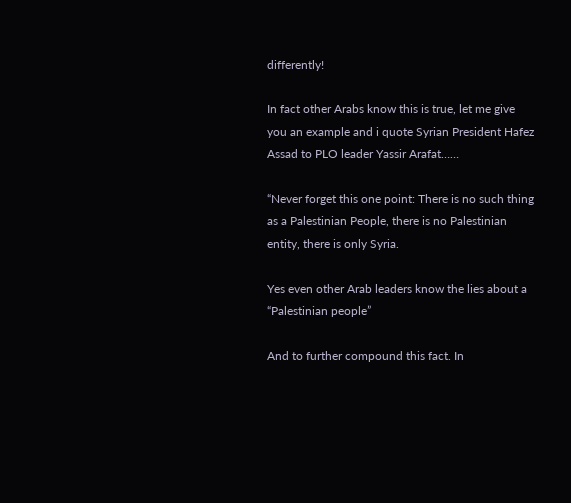differently!

In fact other Arabs know this is true, let me give you an example and i quote Syrian President Hafez Assad to PLO leader Yassir Arafat……

“Never forget this one point: There is no such thing as a Palestinian People, there is no Palestinian entity, there is only Syria.

Yes even other Arab leaders know the lies about a “Palestinian people”

And to further compound this fact. In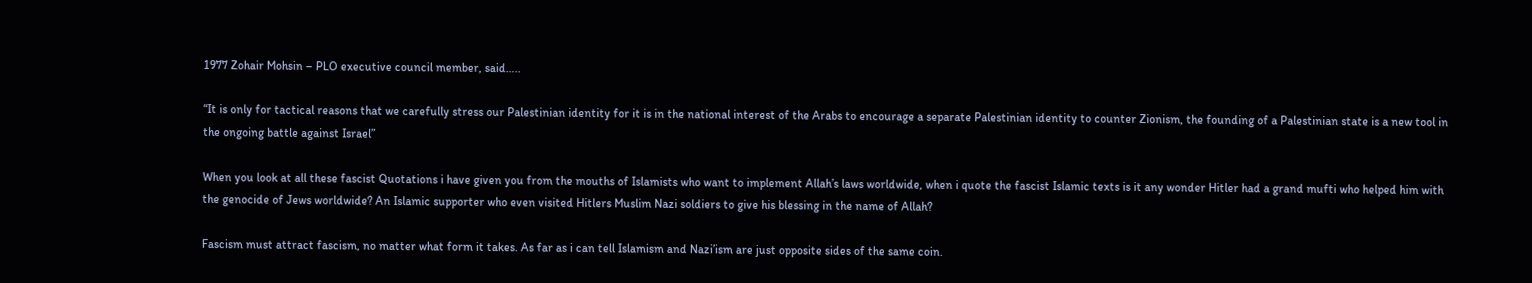1977 Zohair Mohsin – PLO executive council member, said…..

“It is only for tactical reasons that we carefully stress our Palestinian identity for it is in the national interest of the Arabs to encourage a separate Palestinian identity to counter Zionism, the founding of a Palestinian state is a new tool in the ongoing battle against Israel”

When you look at all these fascist Quotations i have given you from the mouths of Islamists who want to implement Allah’s laws worldwide, when i quote the fascist Islamic texts is it any wonder Hitler had a grand mufti who helped him with the genocide of Jews worldwide? An Islamic supporter who even visited Hitlers Muslim Nazi soldiers to give his blessing in the name of Allah?

Fascism must attract fascism, no matter what form it takes. As far as i can tell Islamism and Nazi’ism are just opposite sides of the same coin.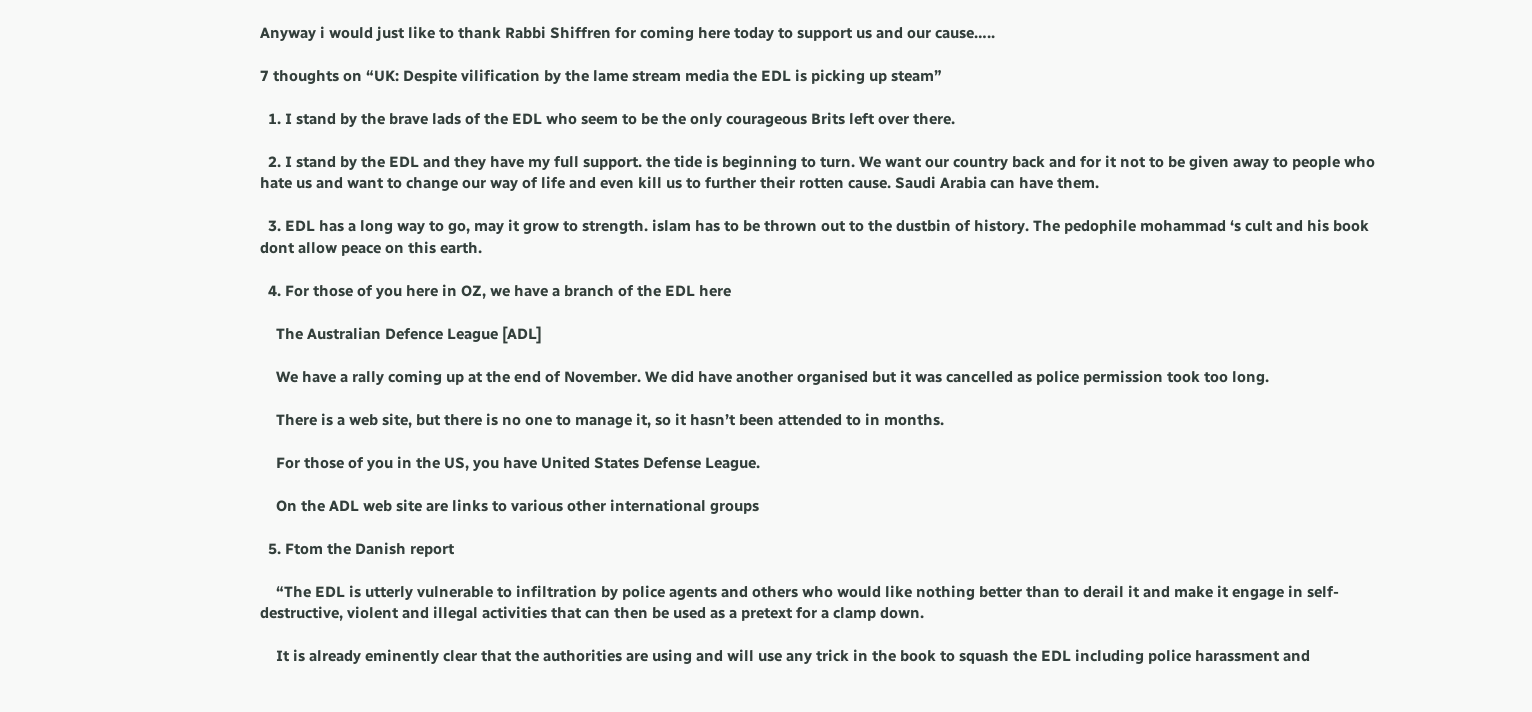Anyway i would just like to thank Rabbi Shiffren for coming here today to support us and our cause…..

7 thoughts on “UK: Despite vilification by the lame stream media the EDL is picking up steam”

  1. I stand by the brave lads of the EDL who seem to be the only courageous Brits left over there.

  2. I stand by the EDL and they have my full support. the tide is beginning to turn. We want our country back and for it not to be given away to people who hate us and want to change our way of life and even kill us to further their rotten cause. Saudi Arabia can have them.

  3. EDL has a long way to go, may it grow to strength. islam has to be thrown out to the dustbin of history. The pedophile mohammad ‘s cult and his book dont allow peace on this earth.

  4. For those of you here in OZ, we have a branch of the EDL here

    The Australian Defence League [ADL]

    We have a rally coming up at the end of November. We did have another organised but it was cancelled as police permission took too long.

    There is a web site, but there is no one to manage it, so it hasn’t been attended to in months.

    For those of you in the US, you have United States Defense League.

    On the ADL web site are links to various other international groups

  5. Ftom the Danish report

    “The EDL is utterly vulnerable to infiltration by police agents and others who would like nothing better than to derail it and make it engage in self-destructive, violent and illegal activities that can then be used as a pretext for a clamp down.

    It is already eminently clear that the authorities are using and will use any trick in the book to squash the EDL including police harassment and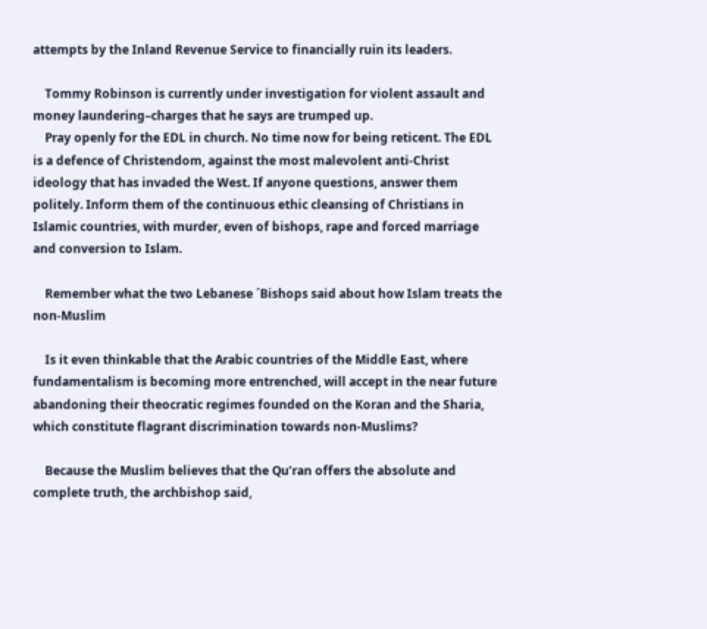attempts by the Inland Revenue Service to financially ruin its leaders.

    Tommy Robinson is currently under investigation for violent assault and money laundering–charges that he says are trumped up.
    Pray openly for the EDL in church. No time now for being reticent. The EDL is a defence of Christendom, against the most malevolent anti-Christ ideology that has invaded the West. If anyone questions, answer them politely. Inform them of the continuous ethic cleansing of Christians in Islamic countries, with murder, even of bishops, rape and forced marriage and conversion to Islam.

    Remember what the two Lebanese ´Bishops said about how Islam treats the non-Muslim

    Is it even thinkable that the Arabic countries of the Middle East, where fundamentalism is becoming more entrenched, will accept in the near future abandoning their theocratic regimes founded on the Koran and the Sharia, which constitute flagrant discrimination towards non-Muslims?

    Because the Muslim believes that the Qu’ran offers the absolute and complete truth, the archbishop said,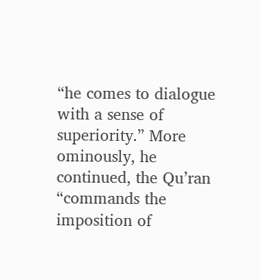“he comes to dialogue with a sense of superiority.” More ominously, he continued, the Qu’ran “commands the imposition of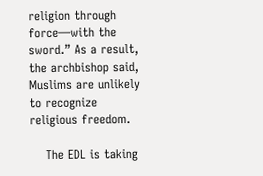religion through force—with the sword.” As a result, the archbishop said, Muslims are unlikely to recognize religious freedom.

    The EDL is taking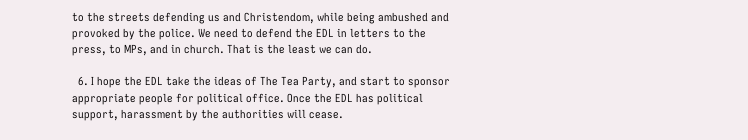to the streets defending us and Christendom, while being ambushed and provoked by the police. We need to defend the EDL in letters to the press, to MPs, and in church. That is the least we can do.

  6. I hope the EDL take the ideas of The Tea Party, and start to sponsor appropriate people for political office. Once the EDL has political support, harassment by the authorities will cease.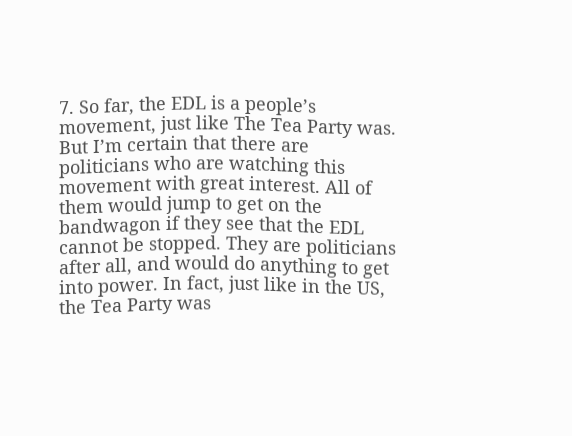7. So far, the EDL is a people’s movement, just like The Tea Party was. But I’m certain that there are politicians who are watching this movement with great interest. All of them would jump to get on the bandwagon if they see that the EDL cannot be stopped. They are politicians after all, and would do anything to get into power. In fact, just like in the US, the Tea Party was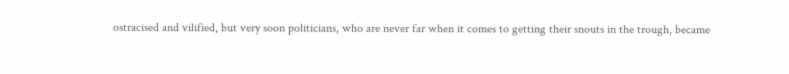ostracised and vilified, but very soon politicians, who are never far when it comes to getting their snouts in the trough, became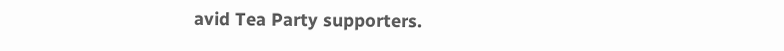avid Tea Party supporters.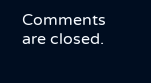Comments are closed.